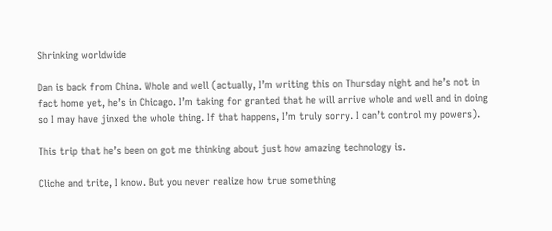Shrinking worldwide

Dan is back from China. Whole and well (actually, I’m writing this on Thursday night and he’s not in fact home yet, he’s in Chicago. I’m taking for granted that he will arrive whole and well and in doing so I may have jinxed the whole thing. If that happens, I’m truly sorry. I can’t control my powers).

This trip that he’s been on got me thinking about just how amazing technology is.

Cliche and trite, I know. But you never realize how true something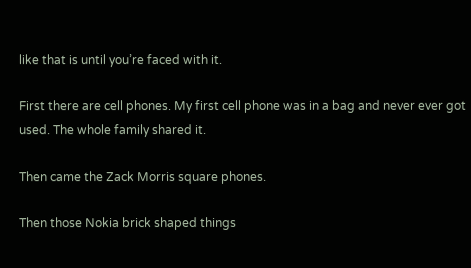like that is until you’re faced with it.

First there are cell phones. My first cell phone was in a bag and never ever got used. The whole family shared it.

Then came the Zack Morris square phones.

Then those Nokia brick shaped things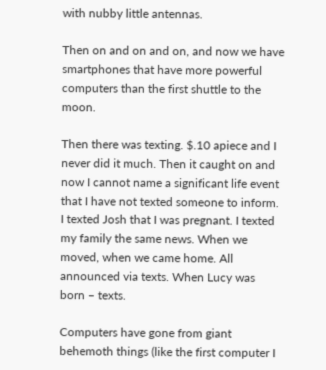with nubby little antennas.

Then on and on and on, and now we have smartphones that have more powerful computers than the first shuttle to the moon.

Then there was texting. $.10 apiece and I never did it much. Then it caught on and now I cannot name a significant life event that I have not texted someone to inform. I texted Josh that I was pregnant. I texted my family the same news. When we moved, when we came home. All announced via texts. When Lucy was born – texts.

Computers have gone from giant behemoth things (like the first computer I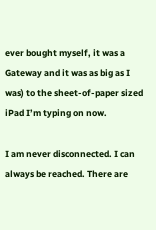ever bought myself, it was a Gateway and it was as big as I was) to the sheet-of-paper sized iPad I’m typing on now.

I am never disconnected. I can always be reached. There are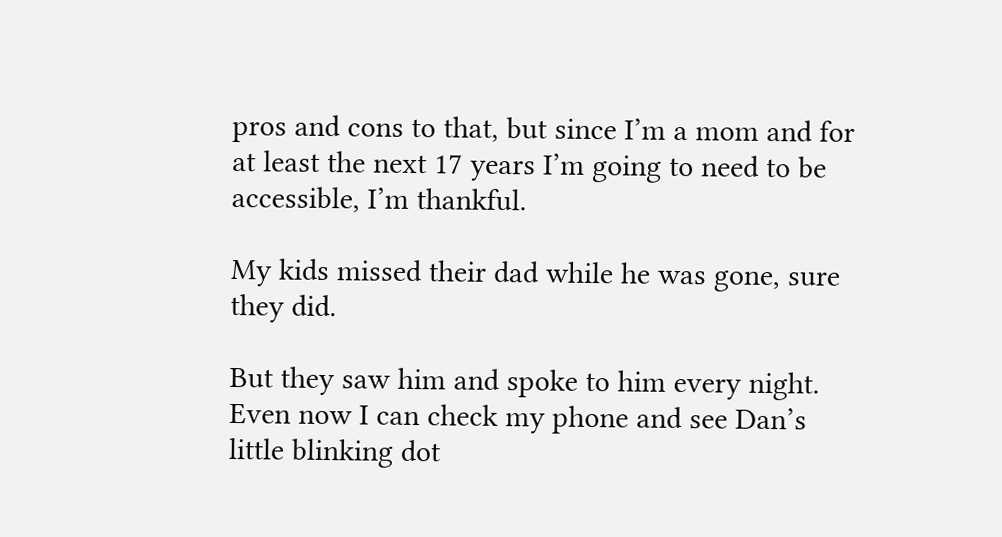pros and cons to that, but since I’m a mom and for at least the next 17 years I’m going to need to be accessible, I’m thankful.

My kids missed their dad while he was gone, sure they did.

But they saw him and spoke to him every night. Even now I can check my phone and see Dan’s little blinking dot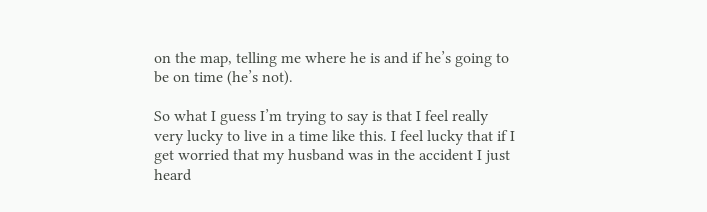on the map, telling me where he is and if he’s going to be on time (he’s not).

So what I guess I’m trying to say is that I feel really very lucky to live in a time like this. I feel lucky that if I get worried that my husband was in the accident I just heard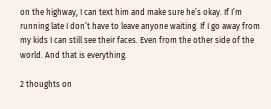on the highway, I can text him and make sure he’s okay. If I’m running late I don’t have to leave anyone waiting. If I go away from my kids I can still see their faces. Even from the other side of the world. And that is everything.

2 thoughts on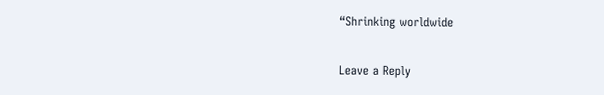“Shrinking worldwide

Leave a Reply